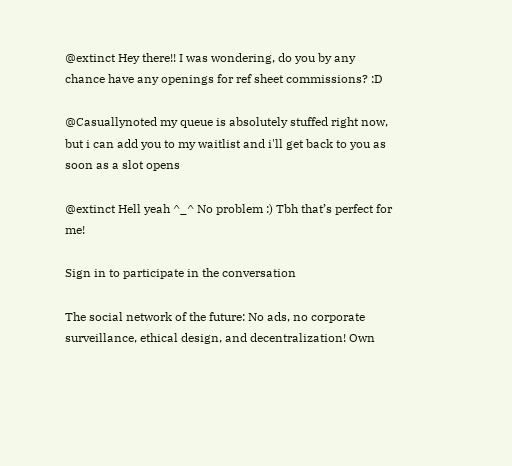@extinct Hey there!! I was wondering, do you by any chance have any openings for ref sheet commissions? :D

@Casuallynoted my queue is absolutely stuffed right now, but i can add you to my waitlist and i'll get back to you as soon as a slot opens

@extinct Hell yeah ^_^ No problem :) Tbh that’s perfect for me!

Sign in to participate in the conversation

The social network of the future: No ads, no corporate surveillance, ethical design, and decentralization! Own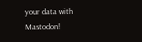your data with Mastodon!